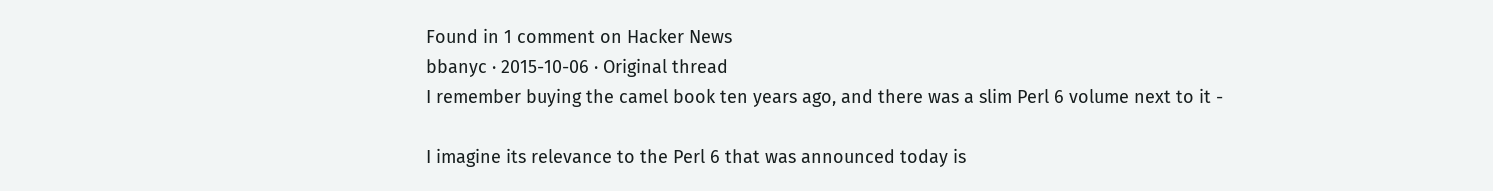Found in 1 comment on Hacker News
bbanyc · 2015-10-06 · Original thread
I remember buying the camel book ten years ago, and there was a slim Perl 6 volume next to it -

I imagine its relevance to the Perl 6 that was announced today is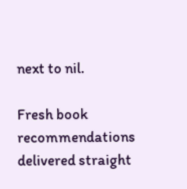next to nil.

Fresh book recommendations delivered straight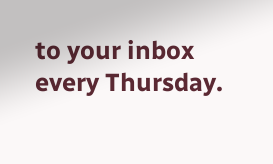to your inbox every Thursday.